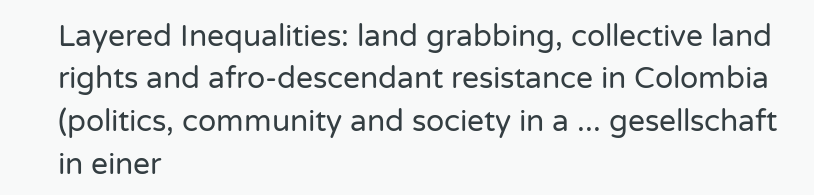Layered Inequalities: land grabbing, collective land rights and afro-descendant resistance in Colombia (politics, community and society in a ... gesellschaft in einer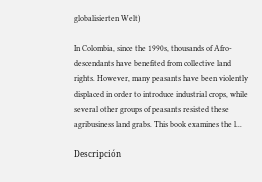globalisierten Welt)

In Colombia, since the 1990s, thousands of Afro-descendants have benefited from collective land rights. However, many peasants have been violently displaced in order to introduce industrial crops, while several other groups of peasants resisted these agribusiness land grabs. This book examines the l...

Descripción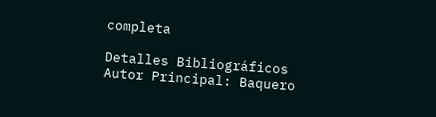completa

Detalles Bibliográficos
Autor Principal: Baquero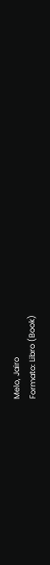Melo, Jairo
Formato: Libro (Book)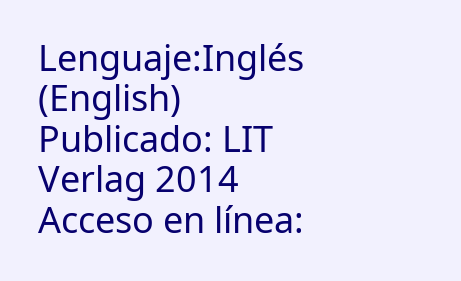Lenguaje:Inglés (English)
Publicado: LIT Verlag 2014
Acceso en línea: